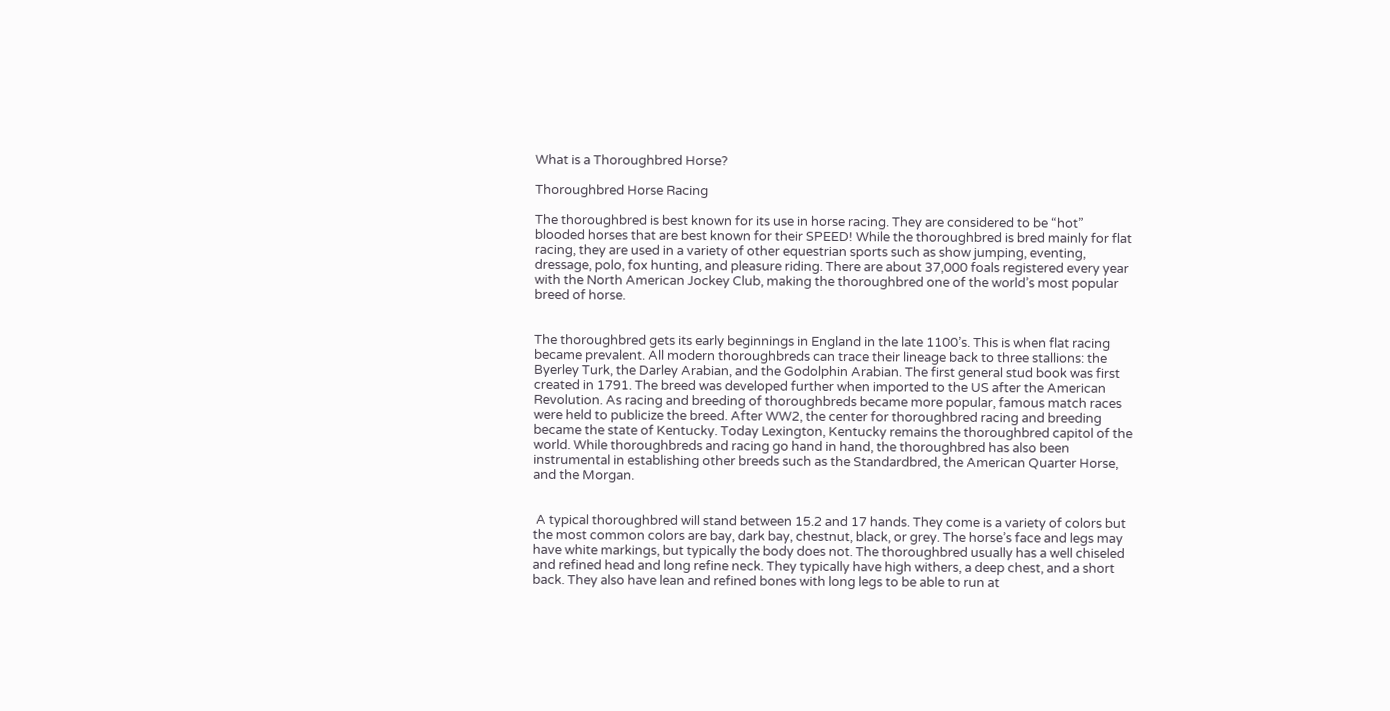What is a Thoroughbred Horse?

Thoroughbred Horse Racing

The thoroughbred is best known for its use in horse racing. They are considered to be “hot” blooded horses that are best known for their SPEED! While the thoroughbred is bred mainly for flat racing, they are used in a variety of other equestrian sports such as show jumping, eventing, dressage, polo, fox hunting, and pleasure riding. There are about 37,000 foals registered every year with the North American Jockey Club, making the thoroughbred one of the world’s most popular breed of horse.


The thoroughbred gets its early beginnings in England in the late 1100’s. This is when flat racing became prevalent. All modern thoroughbreds can trace their lineage back to three stallions: the Byerley Turk, the Darley Arabian, and the Godolphin Arabian. The first general stud book was first created in 1791. The breed was developed further when imported to the US after the American Revolution. As racing and breeding of thoroughbreds became more popular, famous match races were held to publicize the breed. After WW2, the center for thoroughbred racing and breeding became the state of Kentucky. Today Lexington, Kentucky remains the thoroughbred capitol of the world. While thoroughbreds and racing go hand in hand, the thoroughbred has also been instrumental in establishing other breeds such as the Standardbred, the American Quarter Horse, and the Morgan.


 A typical thoroughbred will stand between 15.2 and 17 hands. They come is a variety of colors but the most common colors are bay, dark bay, chestnut, black, or grey. The horse’s face and legs may have white markings, but typically the body does not. The thoroughbred usually has a well chiseled and refined head and long refine neck. They typically have high withers, a deep chest, and a short back. They also have lean and refined bones with long legs to be able to run at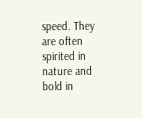speed. They are often spirited in nature and bold in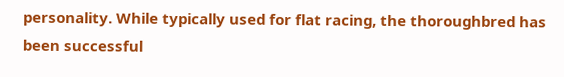personality. While typically used for flat racing, the thoroughbred has been successful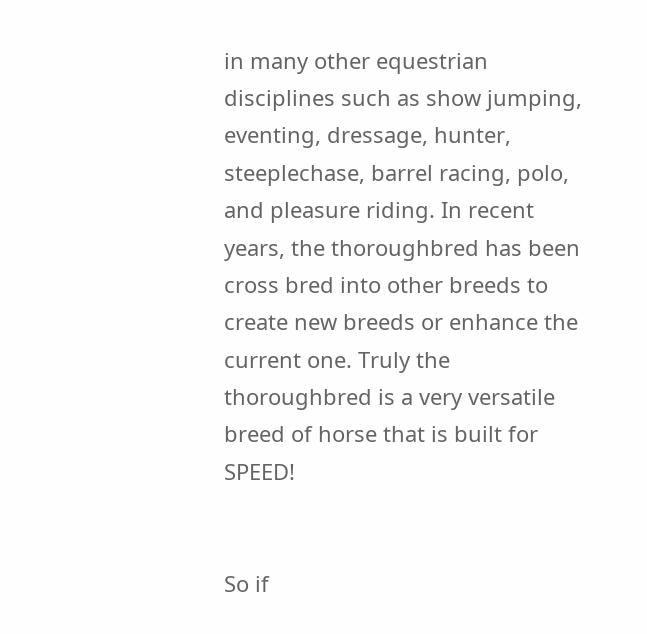in many other equestrian disciplines such as show jumping, eventing, dressage, hunter, steeplechase, barrel racing, polo, and pleasure riding. In recent years, the thoroughbred has been cross bred into other breeds to create new breeds or enhance the current one. Truly the thoroughbred is a very versatile breed of horse that is built for SPEED!


So if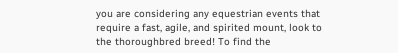you are considering any equestrian events that require a fast, agile, and spirited mount, look to the thoroughbred breed! To find the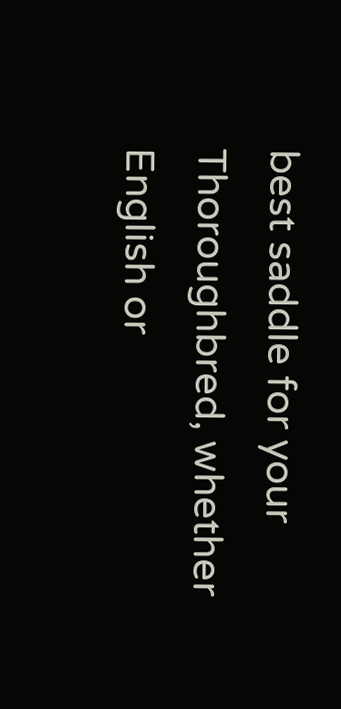best saddle for your Thoroughbred, whether English or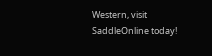Western, visit SaddleOnline today!